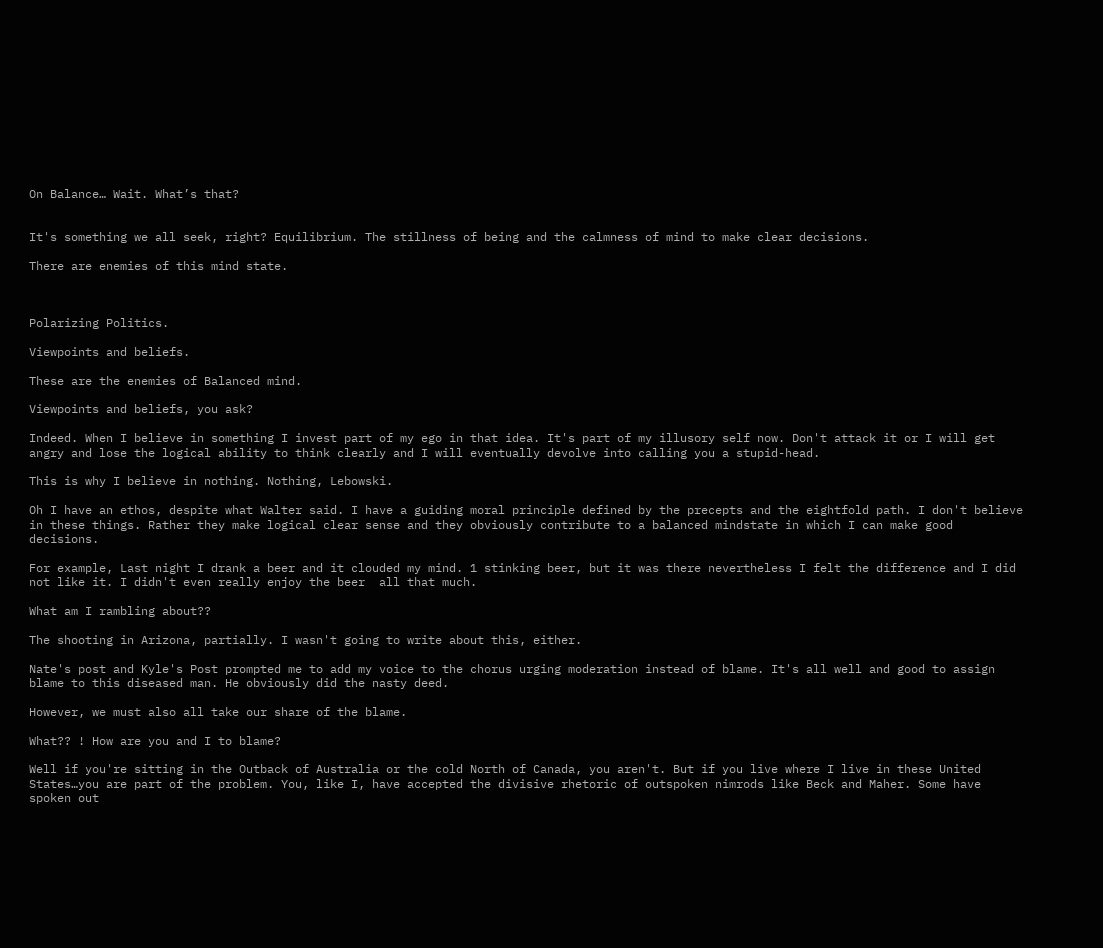On Balance… Wait. What’s that?


It's something we all seek, right? Equilibrium. The stillness of being and the calmness of mind to make clear decisions.

There are enemies of this mind state.



Polarizing Politics.

Viewpoints and beliefs.

These are the enemies of Balanced mind.

Viewpoints and beliefs, you ask?

Indeed. When I believe in something I invest part of my ego in that idea. It's part of my illusory self now. Don't attack it or I will get angry and lose the logical ability to think clearly and I will eventually devolve into calling you a stupid-head.

This is why I believe in nothing. Nothing, Lebowski.

Oh I have an ethos, despite what Walter said. I have a guiding moral principle defined by the precepts and the eightfold path. I don't believe in these things. Rather they make logical clear sense and they obviously contribute to a balanced mindstate in which I can make good decisions.

For example, Last night I drank a beer and it clouded my mind. 1 stinking beer, but it was there nevertheless I felt the difference and I did not like it. I didn't even really enjoy the beer  all that much.

What am I rambling about??

The shooting in Arizona, partially. I wasn't going to write about this, either.

Nate's post and Kyle's Post prompted me to add my voice to the chorus urging moderation instead of blame. It's all well and good to assign blame to this diseased man. He obviously did the nasty deed.

However, we must also all take our share of the blame.

What?? ! How are you and I to blame?

Well if you're sitting in the Outback of Australia or the cold North of Canada, you aren't. But if you live where I live in these United States…you are part of the problem. You, like I, have accepted the divisive rhetoric of outspoken nimrods like Beck and Maher. Some have spoken out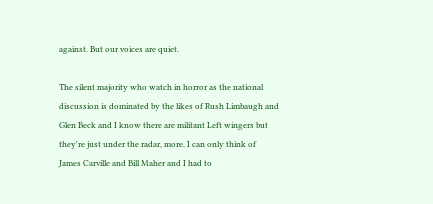against. But our voices are quiet.

The silent majority who watch in horror as the national discussion is dominated by the likes of Rush Limbaugh and Glen Beck and I know there are militant Left wingers but they're just under the radar, more. I can only think of James Carville and Bill Maher and I had to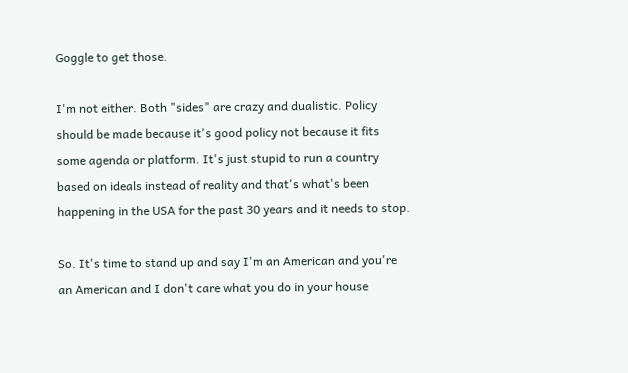Goggle to get those.

I'm not either. Both "sides" are crazy and dualistic. Policy should be made because it's good policy not because it fits some agenda or platform. It's just stupid to run a country based on ideals instead of reality and that's what's been happening in the USA for the past 30 years and it needs to stop.

So. It's time to stand up and say I'm an American and you're an American and I don't care what you do in your house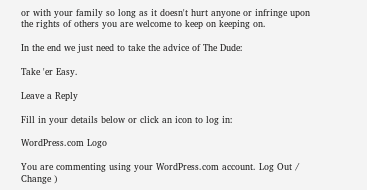or with your family so long as it doesn't hurt anyone or infringe upon the rights of others you are welcome to keep on keeping on.

In the end we just need to take the advice of The Dude:

Take 'er Easy.

Leave a Reply

Fill in your details below or click an icon to log in:

WordPress.com Logo

You are commenting using your WordPress.com account. Log Out / Change )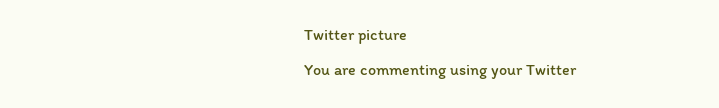Twitter picture

You are commenting using your Twitter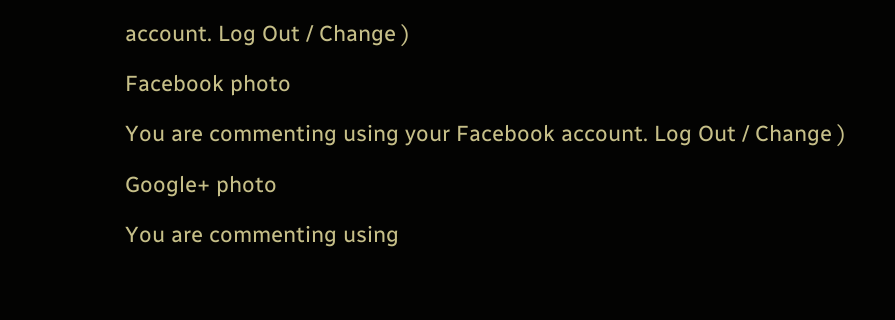account. Log Out / Change )

Facebook photo

You are commenting using your Facebook account. Log Out / Change )

Google+ photo

You are commenting using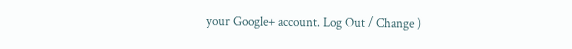your Google+ account. Log Out / Change )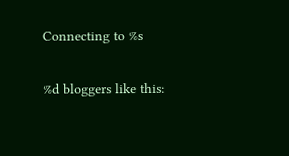Connecting to %s

%d bloggers like this: